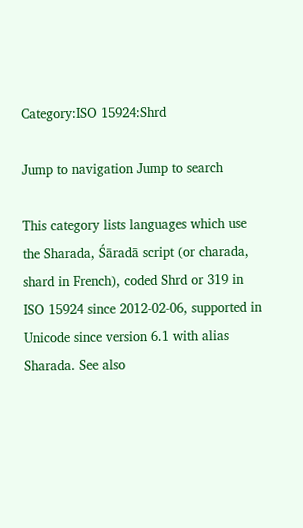Category:ISO 15924:Shrd

Jump to navigation Jump to search

This category lists languages which use the Sharada, Śāradā script (or charada, shard in French), coded Shrd or 319 in ISO 15924 since 2012-02-06, supported in Unicode since version 6.1 with alias Sharada. See also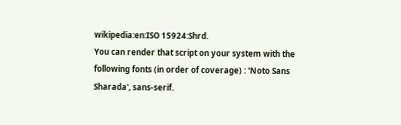wikipedia:en:ISO 15924:Shrd.
You can render that script on your system with the following fonts (in order of coverage) : 'Noto Sans Sharada', sans-serif.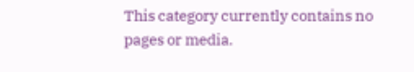This category currently contains no pages or media.